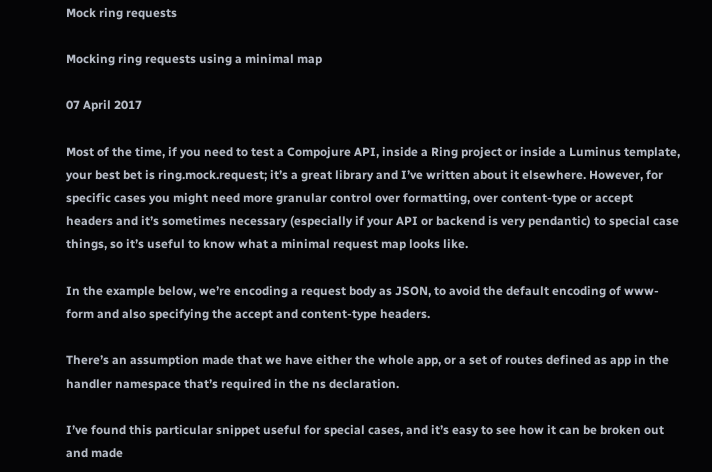Mock ring requests

Mocking ring requests using a minimal map

07 April 2017

Most of the time, if you need to test a Compojure API, inside a Ring project or inside a Luminus template, your best bet is ring.mock.request; it’s a great library and I’ve written about it elsewhere. However, for specific cases you might need more granular control over formatting, over content-type or accept headers and it’s sometimes necessary (especially if your API or backend is very pendantic) to special case things, so it’s useful to know what a minimal request map looks like.

In the example below, we’re encoding a request body as JSON, to avoid the default encoding of www-form and also specifying the accept and content-type headers.

There’s an assumption made that we have either the whole app, or a set of routes defined as app in the handler namespace that’s required in the ns declaration.

I’ve found this particular snippet useful for special cases, and it’s easy to see how it can be broken out and made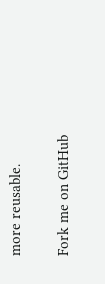more reusable.

Fork me on GitHub